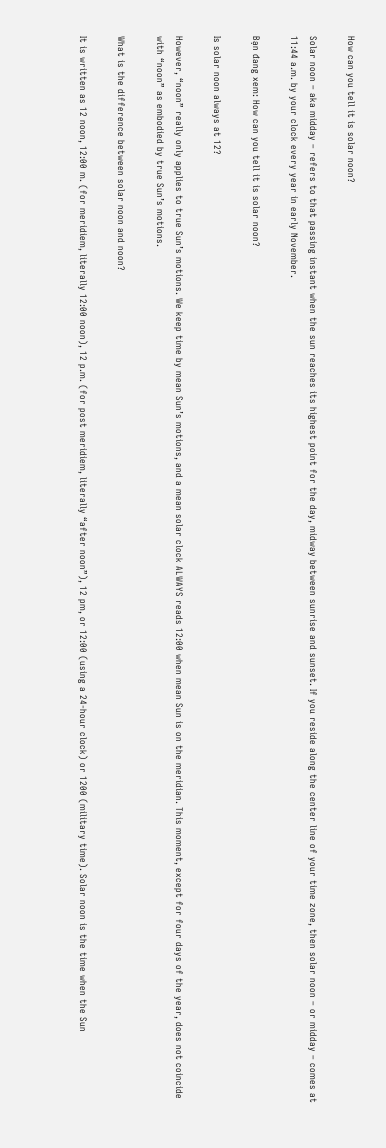How can you tell it is solar noon?

Solar noon – aka midday – refers to that passing instant when the sun reaches its highest point for the day, midway between sunrise and sunset. If you reside along the center line of your time zone, then solar noon – or midday – comes at 11:44 a.m. by your clock every year in early November.

Bạn đang xem: How can you tell it is solar noon?

Is solar noon always at 12?

However, “noon” really only applies to true Sun’s motions. We keep time by mean Sun’s motions, and a mean solar clock ALWAYS reads 12:00 when mean Sun is on the meridian. This moment, except for four days of the year, does not coincide with “noon” as embodied by true Sun’s motions.

What is the difference between solar noon and noon?

It is written as 12 noon, 12:00 m. (for meridiem, literally 12:00 noon), 12 p.m. (for post meridiem, literally “after noon”), 12 pm, or 12:00 (using a 24-hour clock) or 1200 (military time). Solar noon is the time when the Sun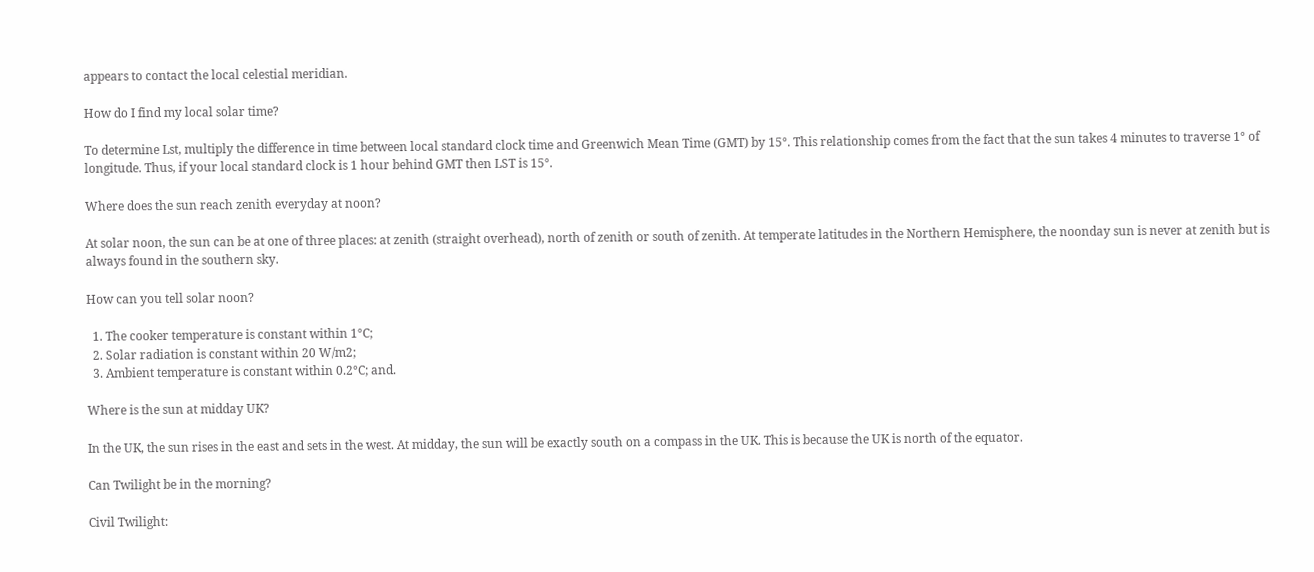appears to contact the local celestial meridian.

How do I find my local solar time?

To determine Lst, multiply the difference in time between local standard clock time and Greenwich Mean Time (GMT) by 15°. This relationship comes from the fact that the sun takes 4 minutes to traverse 1° of longitude. Thus, if your local standard clock is 1 hour behind GMT then LST is 15°.

Where does the sun reach zenith everyday at noon?

At solar noon, the sun can be at one of three places: at zenith (straight overhead), north of zenith or south of zenith. At temperate latitudes in the Northern Hemisphere, the noonday sun is never at zenith but is always found in the southern sky.

How can you tell solar noon?

  1. The cooker temperature is constant within 1°C;
  2. Solar radiation is constant within 20 W/m2;
  3. Ambient temperature is constant within 0.2°C; and.

Where is the sun at midday UK?

In the UK, the sun rises in the east and sets in the west. At midday, the sun will be exactly south on a compass in the UK. This is because the UK is north of the equator.

Can Twilight be in the morning?

Civil Twilight: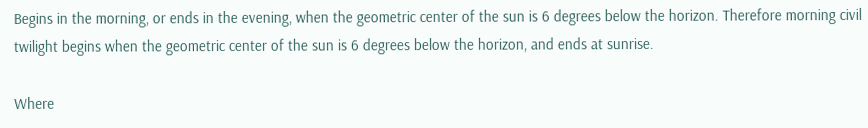Begins in the morning, or ends in the evening, when the geometric center of the sun is 6 degrees below the horizon. Therefore morning civil twilight begins when the geometric center of the sun is 6 degrees below the horizon, and ends at sunrise.

Where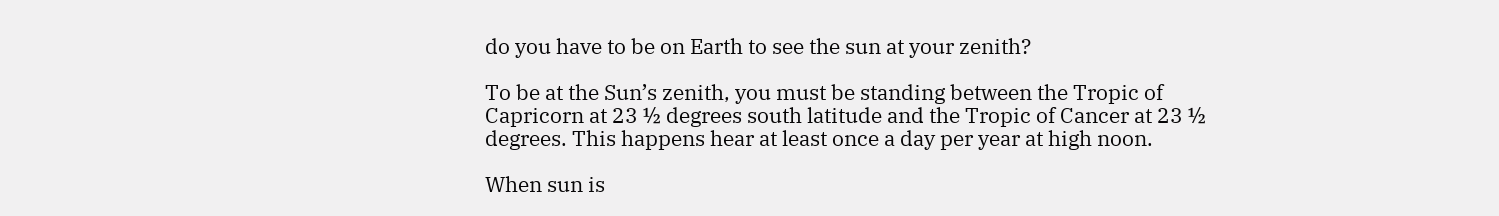do you have to be on Earth to see the sun at your zenith?

To be at the Sun’s zenith, you must be standing between the Tropic of Capricorn at 23 ½ degrees south latitude and the Tropic of Cancer at 23 ½ degrees. This happens hear at least once a day per year at high noon.

When sun is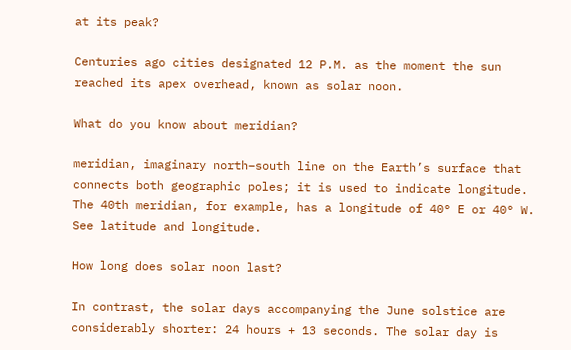at its peak?

Centuries ago cities designated 12 P.M. as the moment the sun reached its apex overhead, known as solar noon.

What do you know about meridian?

meridian, imaginary north–south line on the Earth’s surface that connects both geographic poles; it is used to indicate longitude. The 40th meridian, for example, has a longitude of 40° E or 40° W. See latitude and longitude.

How long does solar noon last?

In contrast, the solar days accompanying the June solstice are considerably shorter: 24 hours + 13 seconds. The solar day is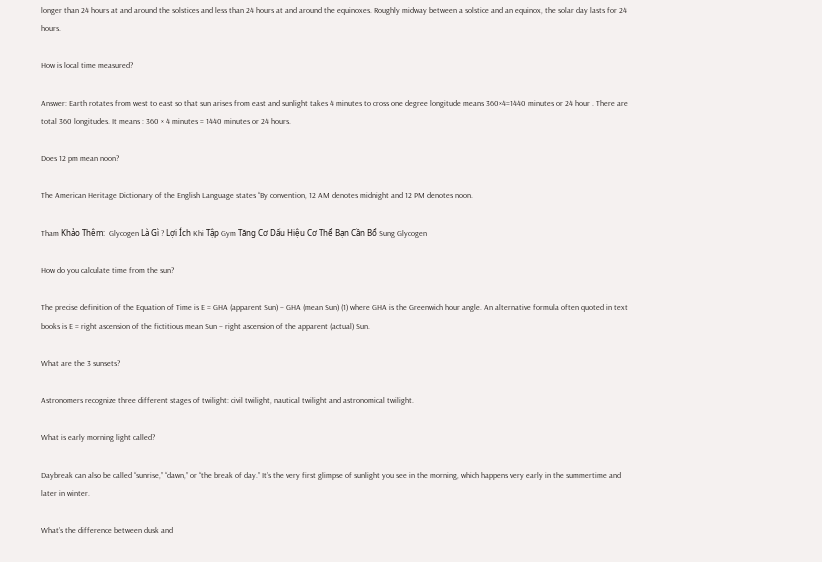longer than 24 hours at and around the solstices and less than 24 hours at and around the equinoxes. Roughly midway between a solstice and an equinox, the solar day lasts for 24 hours.

How is local time measured?

Answer: Earth rotates from west to east so that sun arises from east and sunlight takes 4 minutes to cross one degree longitude means 360×4=1440 minutes or 24 hour . There are total 360 longitudes. It means : 360 × 4 minutes = 1440 minutes or 24 hours.

Does 12 pm mean noon?

The American Heritage Dictionary of the English Language states “By convention, 12 AM denotes midnight and 12 PM denotes noon.

Tham Khảo Thêm:  Glycogen Là Gì ? Lợi Ích Khi Tập Gym Tăng Cơ Dấu Hiệu Cơ Thể Bạn Cần Bổ Sung Glycogen

How do you calculate time from the sun?

The precise definition of the Equation of Time is E = GHA (apparent Sun) – GHA (mean Sun) (1) where GHA is the Greenwich hour angle. An alternative formula often quoted in text books is E = right ascension of the fictitious mean Sun – right ascension of the apparent (actual) Sun.

What are the 3 sunsets?

Astronomers recognize three different stages of twilight: civil twilight, nautical twilight and astronomical twilight.

What is early morning light called?

Daybreak can also be called “sunrise,” “dawn,” or “the break of day.” It’s the very first glimpse of sunlight you see in the morning, which happens very early in the summertime and later in winter.

What’s the difference between dusk and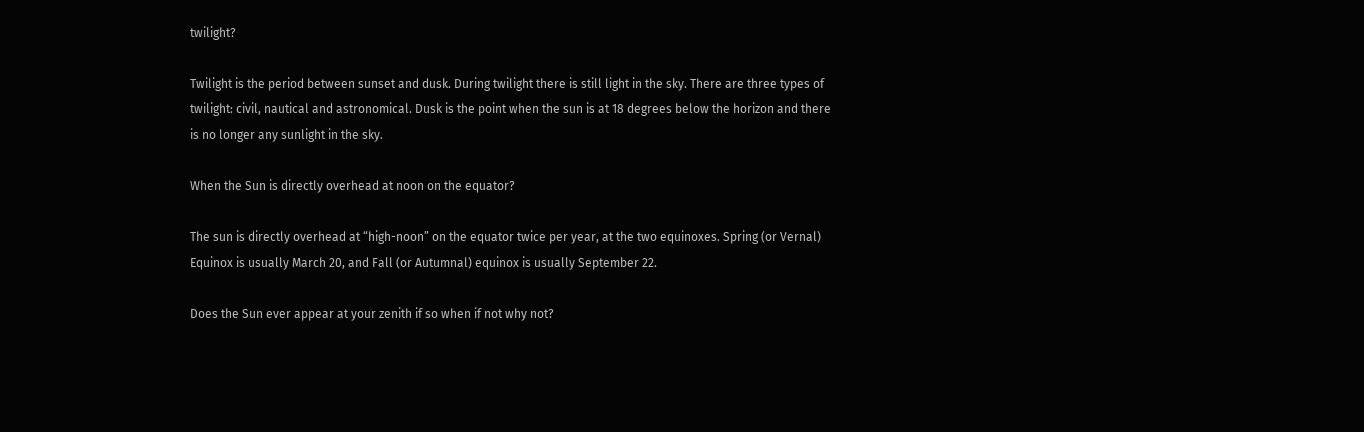twilight?

Twilight is the period between sunset and dusk. During twilight there is still light in the sky. There are three types of twilight: civil, nautical and astronomical. Dusk is the point when the sun is at 18 degrees below the horizon and there is no longer any sunlight in the sky.

When the Sun is directly overhead at noon on the equator?

The sun is directly overhead at “high-noon” on the equator twice per year, at the two equinoxes. Spring (or Vernal) Equinox is usually March 20, and Fall (or Autumnal) equinox is usually September 22.

Does the Sun ever appear at your zenith if so when if not why not?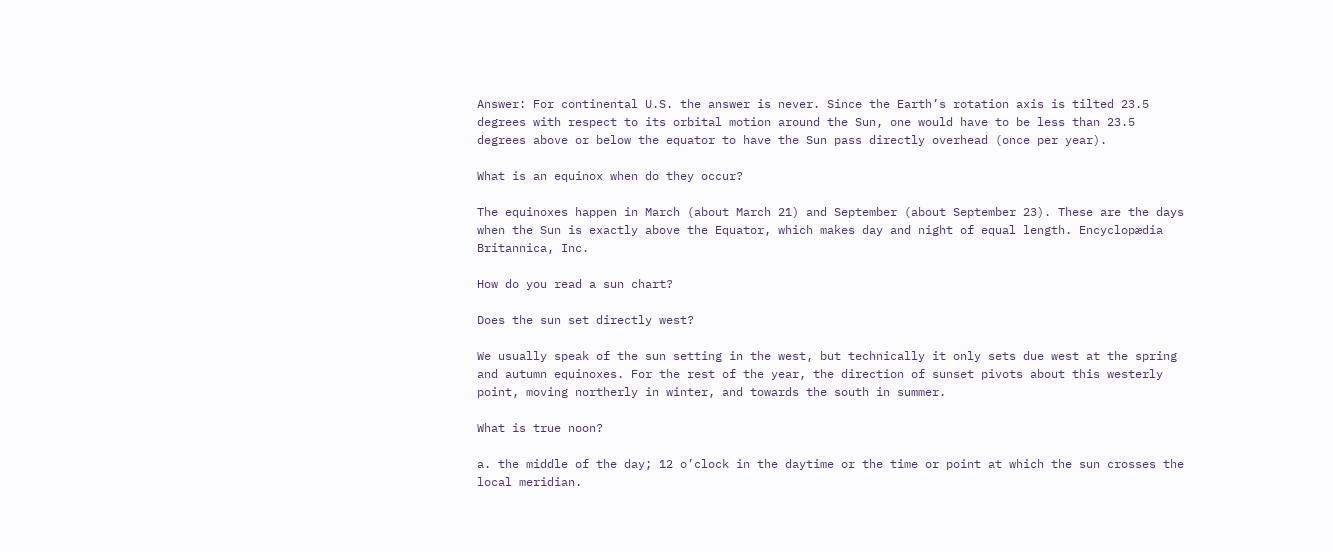Answer: For continental U.S. the answer is never. Since the Earth’s rotation axis is tilted 23.5 degrees with respect to its orbital motion around the Sun, one would have to be less than 23.5 degrees above or below the equator to have the Sun pass directly overhead (once per year).

What is an equinox when do they occur?

The equinoxes happen in March (about March 21) and September (about September 23). These are the days when the Sun is exactly above the Equator, which makes day and night of equal length. Encyclopædia Britannica, Inc.

How do you read a sun chart?

Does the sun set directly west?

We usually speak of the sun setting in the west, but technically it only sets due west at the spring and autumn equinoxes. For the rest of the year, the direction of sunset pivots about this westerly point, moving northerly in winter, and towards the south in summer.

What is true noon?

a. the middle of the day; 12 o’clock in the daytime or the time or point at which the sun crosses the local meridian.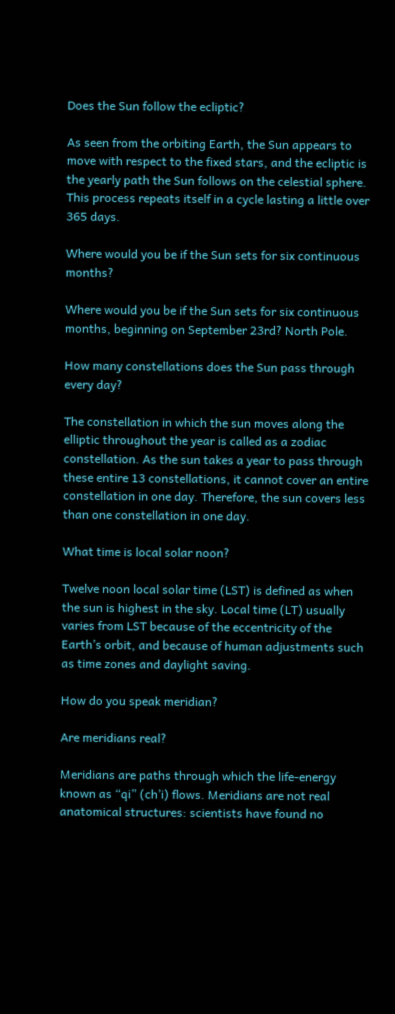Does the Sun follow the ecliptic?

As seen from the orbiting Earth, the Sun appears to move with respect to the fixed stars, and the ecliptic is the yearly path the Sun follows on the celestial sphere. This process repeats itself in a cycle lasting a little over 365 days.

Where would you be if the Sun sets for six continuous months?

Where would you be if the Sun sets for six continuous months, beginning on September 23rd? North Pole.

How many constellations does the Sun pass through every day?

The constellation in which the sun moves along the elliptic throughout the year is called as a zodiac constellation. As the sun takes a year to pass through these entire 13 constellations, it cannot cover an entire constellation in one day. Therefore, the sun covers less than one constellation in one day.

What time is local solar noon?

Twelve noon local solar time (LST) is defined as when the sun is highest in the sky. Local time (LT) usually varies from LST because of the eccentricity of the Earth’s orbit, and because of human adjustments such as time zones and daylight saving.

How do you speak meridian?

Are meridians real?

Meridians are paths through which the life-energy known as “qi” (ch’i) flows. Meridians are not real anatomical structures: scientists have found no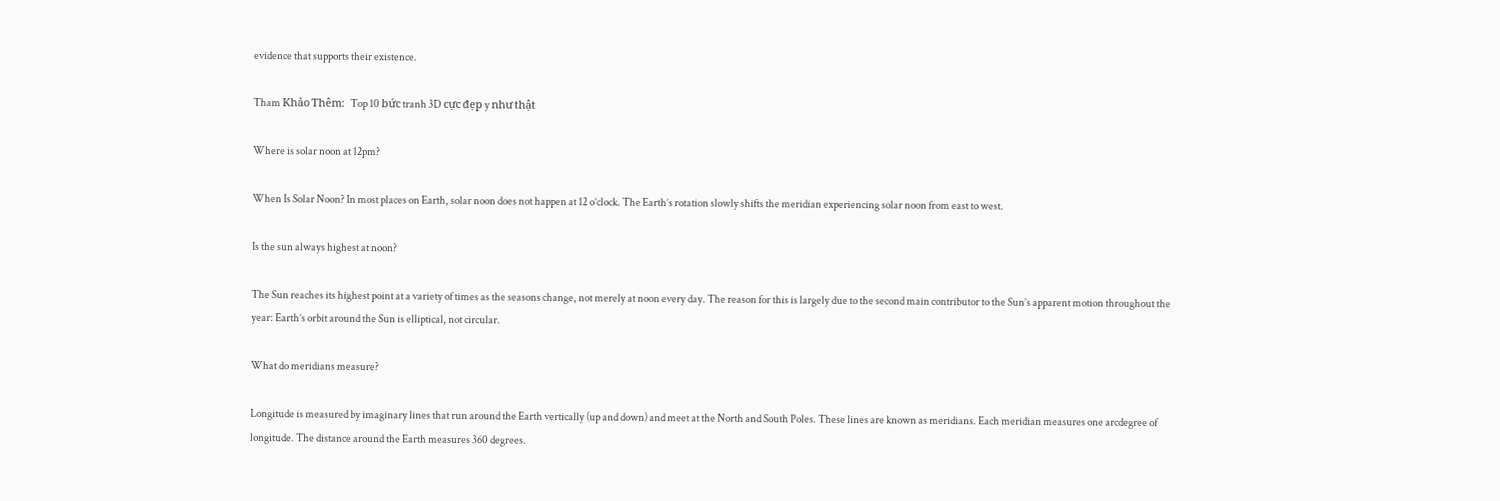evidence that supports their existence.

Tham Khảo Thêm:  Top 10 bức tranh 3D cực đẹp y như thật

Where is solar noon at 12pm?

When Is Solar Noon? In most places on Earth, solar noon does not happen at 12 o’clock. The Earth’s rotation slowly shifts the meridian experiencing solar noon from east to west.

Is the sun always highest at noon?

The Sun reaches its highest point at a variety of times as the seasons change, not merely at noon every day. The reason for this is largely due to the second main contributor to the Sun’s apparent motion throughout the year: Earth’s orbit around the Sun is elliptical, not circular.

What do meridians measure?

Longitude is measured by imaginary lines that run around the Earth vertically (up and down) and meet at the North and South Poles. These lines are known as meridians. Each meridian measures one arcdegree of longitude. The distance around the Earth measures 360 degrees.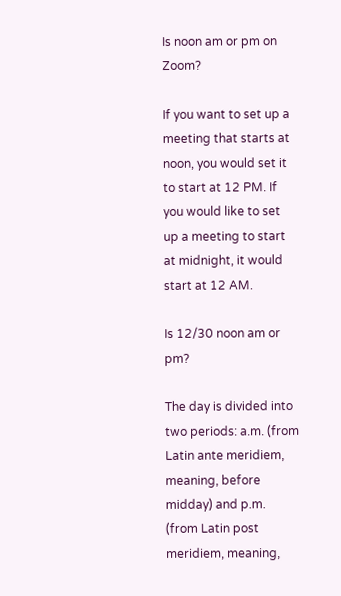Is noon am or pm on Zoom?

If you want to set up a meeting that starts at noon, you would set it to start at 12 PM. If you would like to set up a meeting to start at midnight, it would start at 12 AM.

Is 12/30 noon am or pm?

The day is divided into two periods: a.m. (from Latin ante meridiem, meaning, before midday) and p.m. (from Latin post meridiem, meaning,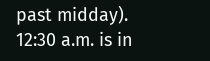past midday). 12:30 a.m. is in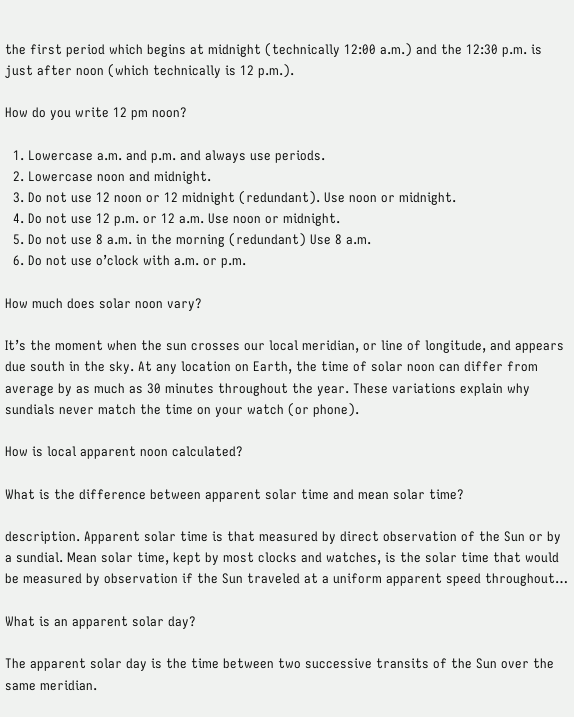the first period which begins at midnight (technically 12:00 a.m.) and the 12:30 p.m. is just after noon (which technically is 12 p.m.).

How do you write 12 pm noon?

  1. Lowercase a.m. and p.m. and always use periods.
  2. Lowercase noon and midnight.
  3. Do not use 12 noon or 12 midnight (redundant). Use noon or midnight.
  4. Do not use 12 p.m. or 12 a.m. Use noon or midnight.
  5. Do not use 8 a.m. in the morning (redundant) Use 8 a.m.
  6. Do not use o’clock with a.m. or p.m.

How much does solar noon vary?

It’s the moment when the sun crosses our local meridian, or line of longitude, and appears due south in the sky. At any location on Earth, the time of solar noon can differ from average by as much as 30 minutes throughout the year. These variations explain why sundials never match the time on your watch (or phone).

How is local apparent noon calculated?

What is the difference between apparent solar time and mean solar time?

description. Apparent solar time is that measured by direct observation of the Sun or by a sundial. Mean solar time, kept by most clocks and watches, is the solar time that would be measured by observation if the Sun traveled at a uniform apparent speed throughout…

What is an apparent solar day?

The apparent solar day is the time between two successive transits of the Sun over the same meridian.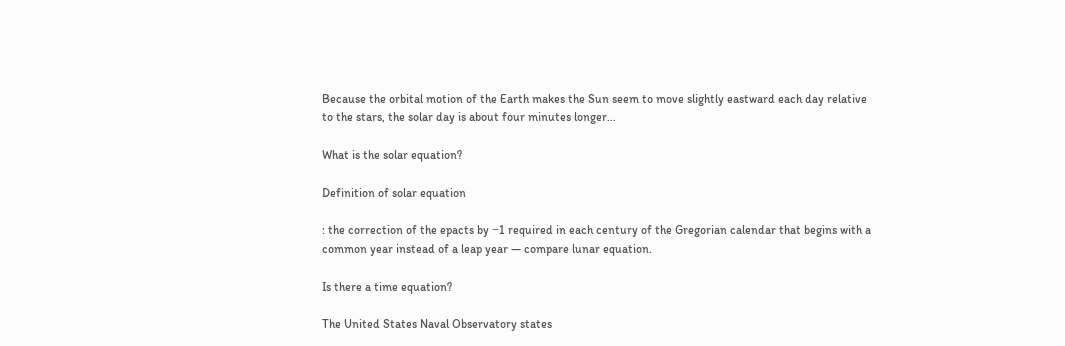Because the orbital motion of the Earth makes the Sun seem to move slightly eastward each day relative to the stars, the solar day is about four minutes longer…

What is the solar equation?

Definition of solar equation

: the correction of the epacts by −1 required in each century of the Gregorian calendar that begins with a common year instead of a leap year — compare lunar equation.

Is there a time equation?

The United States Naval Observatory states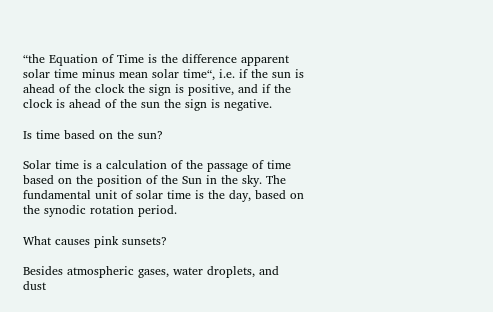“the Equation of Time is the difference apparent solar time minus mean solar time“, i.e. if the sun is ahead of the clock the sign is positive, and if the clock is ahead of the sun the sign is negative.

Is time based on the sun?

Solar time is a calculation of the passage of time based on the position of the Sun in the sky. The fundamental unit of solar time is the day, based on the synodic rotation period.

What causes pink sunsets?

Besides atmospheric gases, water droplets, and dust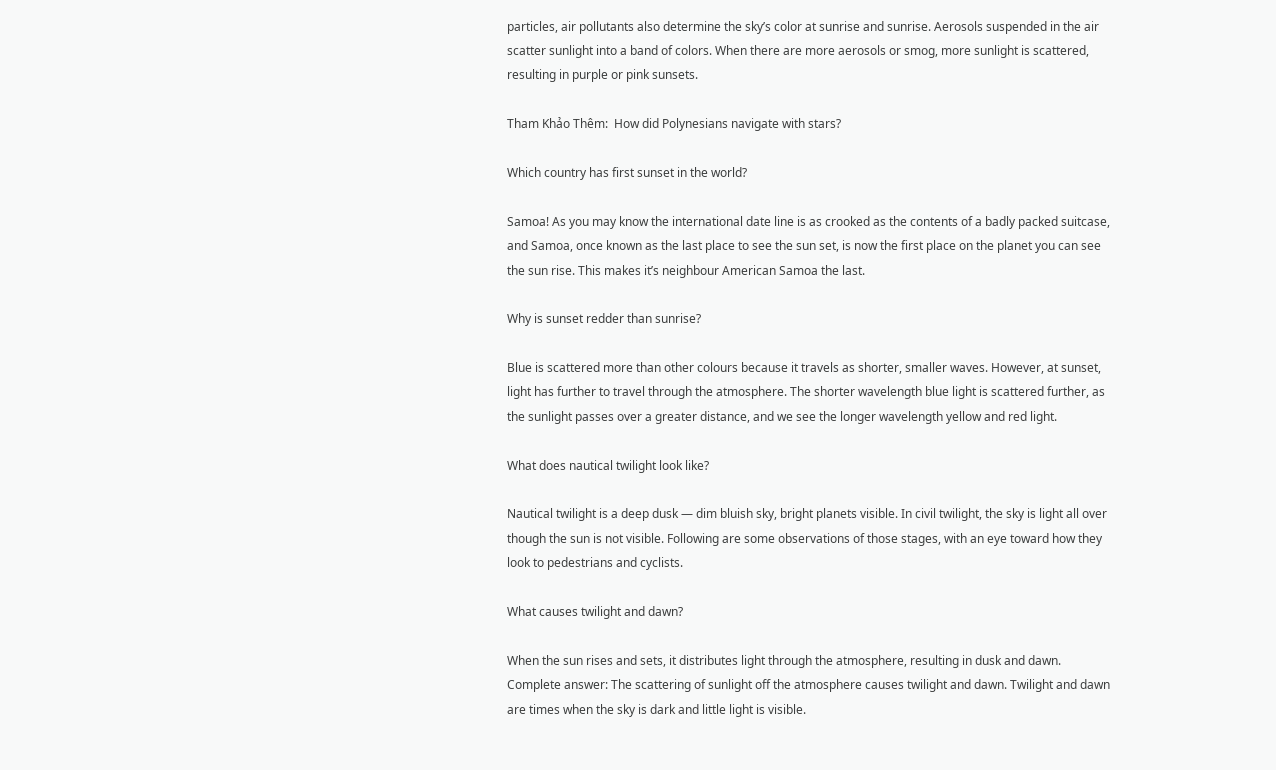particles, air pollutants also determine the sky’s color at sunrise and sunrise. Aerosols suspended in the air scatter sunlight into a band of colors. When there are more aerosols or smog, more sunlight is scattered, resulting in purple or pink sunsets.

Tham Khảo Thêm:  How did Polynesians navigate with stars?

Which country has first sunset in the world?

Samoa! As you may know the international date line is as crooked as the contents of a badly packed suitcase, and Samoa, once known as the last place to see the sun set, is now the first place on the planet you can see the sun rise. This makes it’s neighbour American Samoa the last.

Why is sunset redder than sunrise?

Blue is scattered more than other colours because it travels as shorter, smaller waves. However, at sunset, light has further to travel through the atmosphere. The shorter wavelength blue light is scattered further, as the sunlight passes over a greater distance, and we see the longer wavelength yellow and red light.

What does nautical twilight look like?

Nautical twilight is a deep dusk — dim bluish sky, bright planets visible. In civil twilight, the sky is light all over though the sun is not visible. Following are some observations of those stages, with an eye toward how they look to pedestrians and cyclists.

What causes twilight and dawn?

When the sun rises and sets, it distributes light through the atmosphere, resulting in dusk and dawn. Complete answer: The scattering of sunlight off the atmosphere causes twilight and dawn. Twilight and dawn are times when the sky is dark and little light is visible.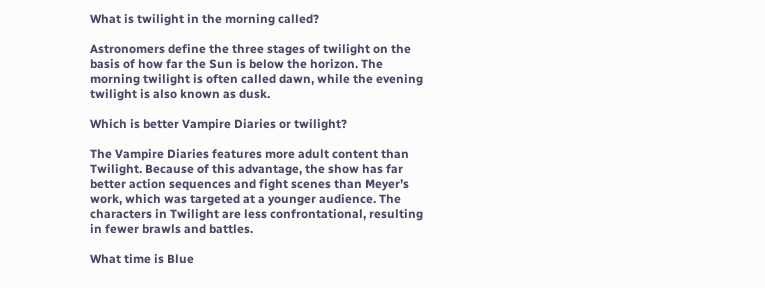What is twilight in the morning called?

Astronomers define the three stages of twilight on the basis of how far the Sun is below the horizon. The morning twilight is often called dawn, while the evening twilight is also known as dusk.

Which is better Vampire Diaries or twilight?

The Vampire Diaries features more adult content than Twilight. Because of this advantage, the show has far better action sequences and fight scenes than Meyer’s work, which was targeted at a younger audience. The characters in Twilight are less confrontational, resulting in fewer brawls and battles.

What time is Blue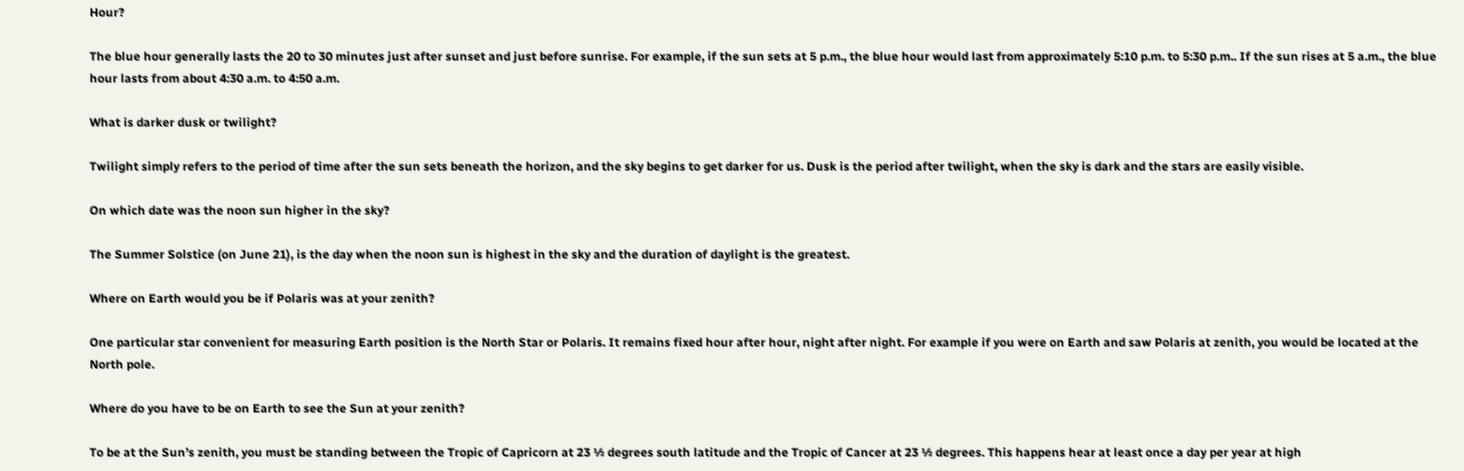Hour?

The blue hour generally lasts the 20 to 30 minutes just after sunset and just before sunrise. For example, if the sun sets at 5 p.m., the blue hour would last from approximately 5:10 p.m. to 5:30 p.m.. If the sun rises at 5 a.m., the blue hour lasts from about 4:30 a.m. to 4:50 a.m.

What is darker dusk or twilight?

Twilight simply refers to the period of time after the sun sets beneath the horizon, and the sky begins to get darker for us. Dusk is the period after twilight, when the sky is dark and the stars are easily visible.

On which date was the noon sun higher in the sky?

The Summer Solstice (on June 21), is the day when the noon sun is highest in the sky and the duration of daylight is the greatest.

Where on Earth would you be if Polaris was at your zenith?

One particular star convenient for measuring Earth position is the North Star or Polaris. It remains fixed hour after hour, night after night. For example if you were on Earth and saw Polaris at zenith, you would be located at the North pole.

Where do you have to be on Earth to see the Sun at your zenith?

To be at the Sun’s zenith, you must be standing between the Tropic of Capricorn at 23 ½ degrees south latitude and the Tropic of Cancer at 23 ½ degrees. This happens hear at least once a day per year at high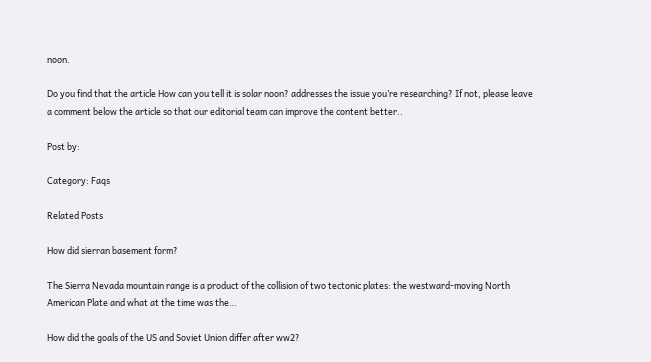noon.

Do you find that the article How can you tell it is solar noon? addresses the issue you’re researching? If not, please leave a comment below the article so that our editorial team can improve the content better..

Post by:

Category: Faqs

Related Posts

How did sierran basement form?

The Sierra Nevada mountain range is a product of the collision of two tectonic plates: the westward-moving North American Plate and what at the time was the…

How did the goals of the US and Soviet Union differ after ww2?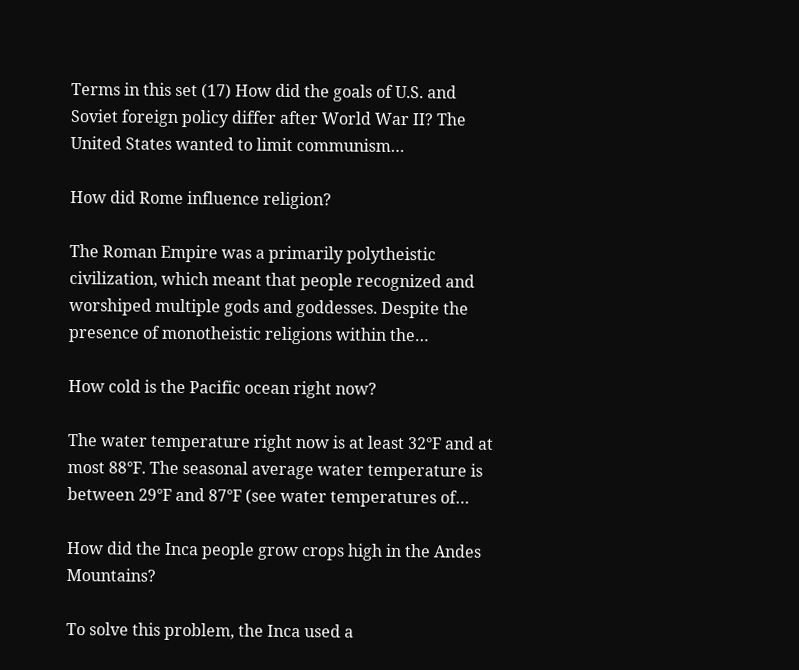Terms in this set (17) How did the goals of U.S. and Soviet foreign policy differ after World War II? The United States wanted to limit communism…

How did Rome influence religion?

The Roman Empire was a primarily polytheistic civilization, which meant that people recognized and worshiped multiple gods and goddesses. Despite the presence of monotheistic religions within the…

How cold is the Pacific ocean right now?

The water temperature right now is at least 32°F and at most 88°F. The seasonal average water temperature is between 29°F and 87°F (see water temperatures of…

How did the Inca people grow crops high in the Andes Mountains?

To solve this problem, the Inca used a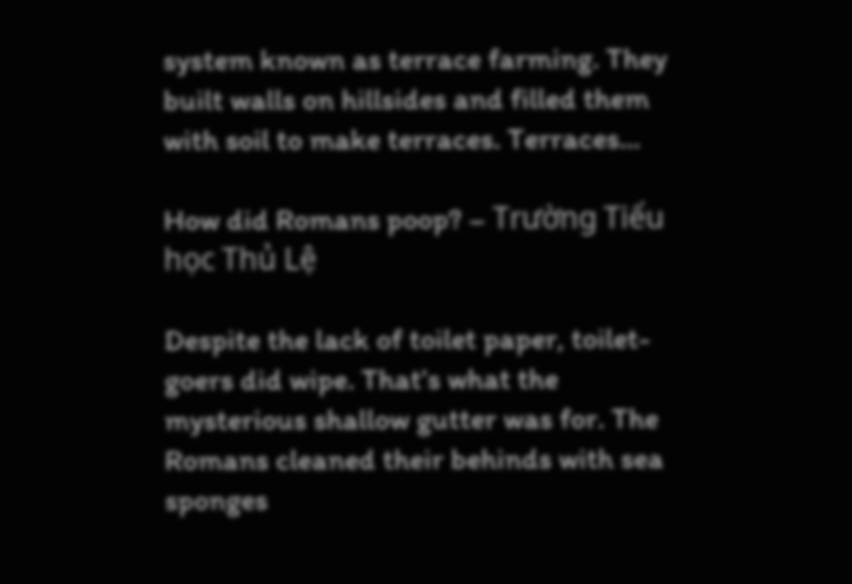system known as terrace farming. They built walls on hillsides and filled them with soil to make terraces. Terraces…

How did Romans poop? – Trường Tiểu học Thủ Lệ

Despite the lack of toilet paper, toilet-goers did wipe. That’s what the mysterious shallow gutter was for. The Romans cleaned their behinds with sea sponges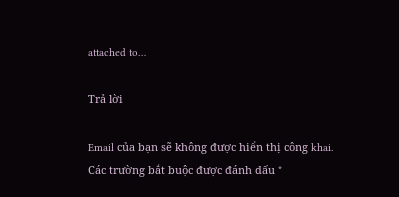attached to…

Trả lời

Email của bạn sẽ không được hiển thị công khai. Các trường bắt buộc được đánh dấu *